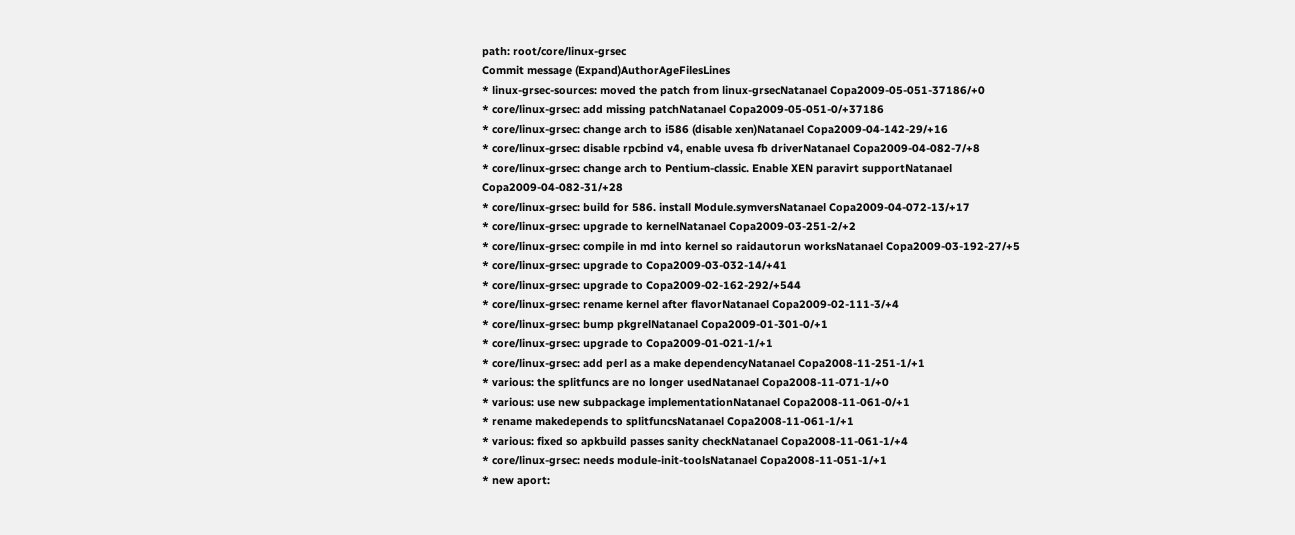path: root/core/linux-grsec
Commit message (Expand)AuthorAgeFilesLines
* linux-grsec-sources: moved the patch from linux-grsecNatanael Copa2009-05-051-37186/+0
* core/linux-grsec: add missing patchNatanael Copa2009-05-051-0/+37186
* core/linux-grsec: change arch to i586 (disable xen)Natanael Copa2009-04-142-29/+16
* core/linux-grsec: disable rpcbind v4, enable uvesa fb driverNatanael Copa2009-04-082-7/+8
* core/linux-grsec: change arch to Pentium-classic. Enable XEN paravirt supportNatanael Copa2009-04-082-31/+28
* core/linux-grsec: build for 586. install Module.symversNatanael Copa2009-04-072-13/+17
* core/linux-grsec: upgrade to kernelNatanael Copa2009-03-251-2/+2
* core/linux-grsec: compile in md into kernel so raidautorun worksNatanael Copa2009-03-192-27/+5
* core/linux-grsec: upgrade to Copa2009-03-032-14/+41
* core/linux-grsec: upgrade to Copa2009-02-162-292/+544
* core/linux-grsec: rename kernel after flavorNatanael Copa2009-02-111-3/+4
* core/linux-grsec: bump pkgrelNatanael Copa2009-01-301-0/+1
* core/linux-grsec: upgrade to Copa2009-01-021-1/+1
* core/linux-grsec: add perl as a make dependencyNatanael Copa2008-11-251-1/+1
* various: the splitfuncs are no longer usedNatanael Copa2008-11-071-1/+0
* various: use new subpackage implementationNatanael Copa2008-11-061-0/+1
* rename makedepends to splitfuncsNatanael Copa2008-11-061-1/+1
* various: fixed so apkbuild passes sanity checkNatanael Copa2008-11-061-1/+4
* core/linux-grsec: needs module-init-toolsNatanael Copa2008-11-051-1/+1
* new aport: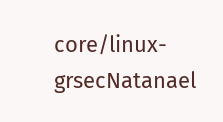core/linux-grsecNatanael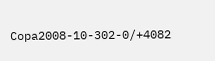Copa2008-10-302-0/+4082